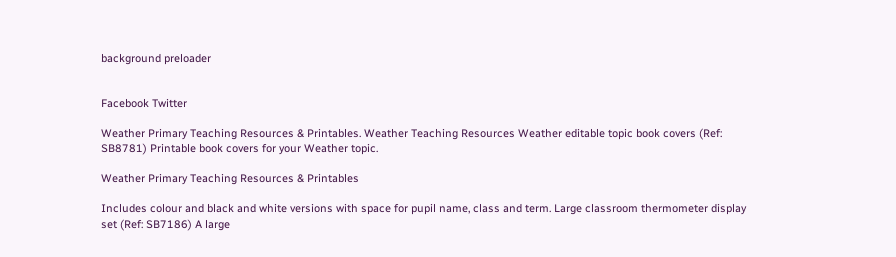background preloader


Facebook Twitter

Weather Primary Teaching Resources & Printables. Weather Teaching Resources Weather editable topic book covers (Ref: SB8781) Printable book covers for your Weather topic.

Weather Primary Teaching Resources & Printables

Includes colour and black and white versions with space for pupil name, class and term. Large classroom thermometer display set (Ref: SB7186) A large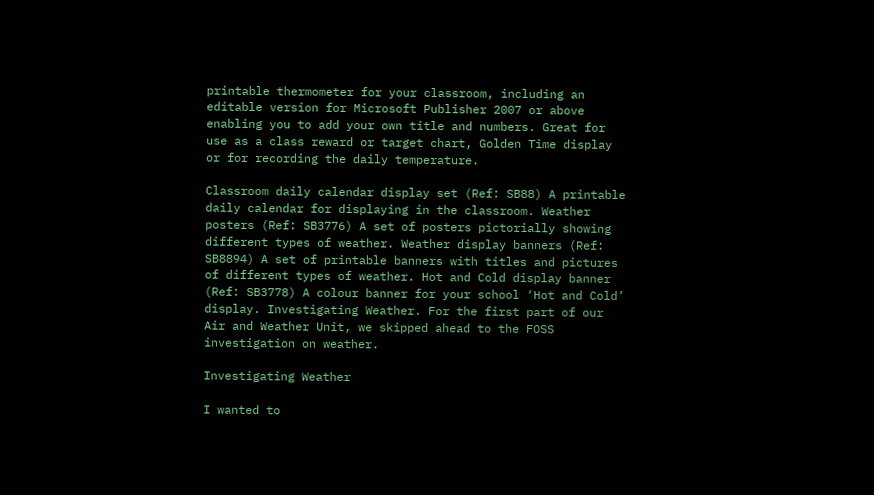printable thermometer for your classroom, including an editable version for Microsoft Publisher 2007 or above enabling you to add your own title and numbers. Great for use as a class reward or target chart, Golden Time display or for recording the daily temperature.

Classroom daily calendar display set (Ref: SB88) A printable daily calendar for displaying in the classroom. Weather posters (Ref: SB3776) A set of posters pictorially showing different types of weather. Weather display banners (Ref: SB8894) A set of printable banners with titles and pictures of different types of weather. Hot and Cold display banner (Ref: SB3778) A colour banner for your school ‘Hot and Cold’ display. Investigating Weather. For the first part of our Air and Weather Unit, we skipped ahead to the FOSS investigation on weather.

Investigating Weather

I wanted to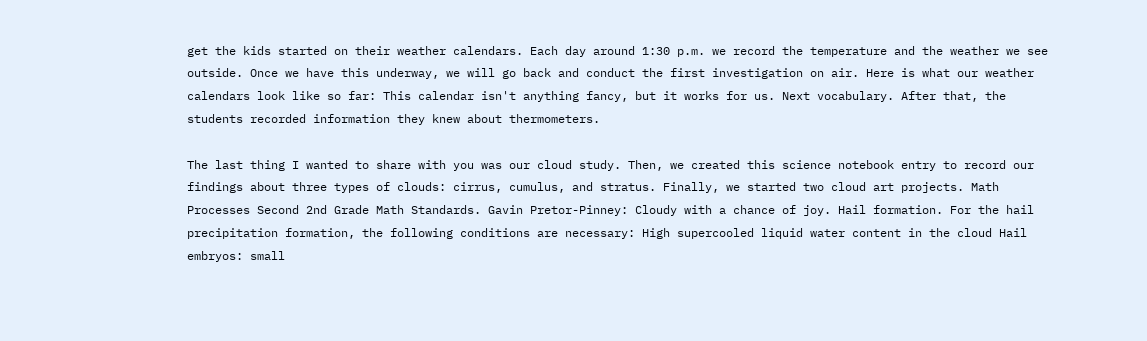get the kids started on their weather calendars. Each day around 1:30 p.m. we record the temperature and the weather we see outside. Once we have this underway, we will go back and conduct the first investigation on air. Here is what our weather calendars look like so far: This calendar isn't anything fancy, but it works for us. Next vocabulary. After that, the students recorded information they knew about thermometers.

The last thing I wanted to share with you was our cloud study. Then, we created this science notebook entry to record our findings about three types of clouds: cirrus, cumulus, and stratus. Finally, we started two cloud art projects. Math Processes Second 2nd Grade Math Standards. Gavin Pretor-Pinney: Cloudy with a chance of joy. Hail formation. For the hail precipitation formation, the following conditions are necessary: High supercooled liquid water content in the cloud Hail embryos: small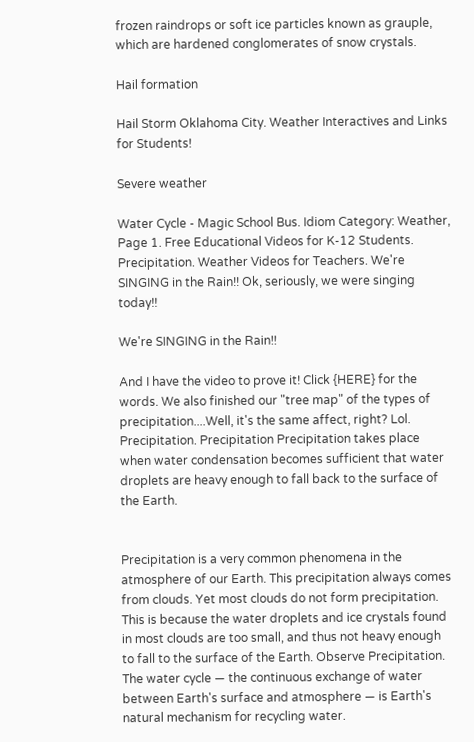frozen raindrops or soft ice particles known as grauple, which are hardened conglomerates of snow crystals.

Hail formation

Hail Storm Oklahoma City. Weather Interactives and Links for Students!

Severe weather

Water Cycle - Magic School Bus. Idiom Category: Weather, Page 1. Free Educational Videos for K-12 Students. Precipitation. Weather Videos for Teachers. We're SINGING in the Rain!! Ok, seriously, we were singing today!!

We're SINGING in the Rain!!

And I have the video to prove it! Click {HERE} for the words. We also finished our "tree map" of the types of precipitation....Well, it's the same affect, right? Lol. Precipitation. Precipitation Precipitation takes place when water condensation becomes sufficient that water droplets are heavy enough to fall back to the surface of the Earth.


Precipitation is a very common phenomena in the atmosphere of our Earth. This precipitation always comes from clouds. Yet most clouds do not form precipitation. This is because the water droplets and ice crystals found in most clouds are too small, and thus not heavy enough to fall to the surface of the Earth. Observe Precipitation. The water cycle — the continuous exchange of water between Earth's surface and atmosphere — is Earth's natural mechanism for recycling water.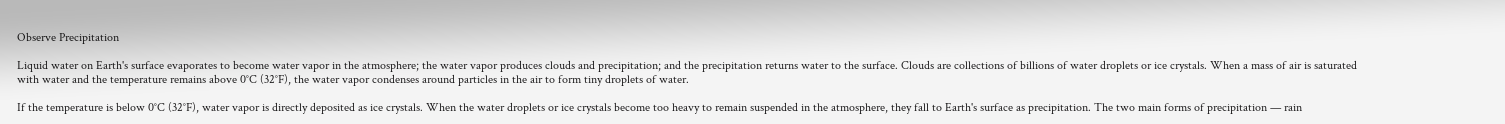Observe Precipitation

Liquid water on Earth's surface evaporates to become water vapor in the atmosphere; the water vapor produces clouds and precipitation; and the precipitation returns water to the surface. Clouds are collections of billions of water droplets or ice crystals. When a mass of air is saturated with water and the temperature remains above 0°C (32°F), the water vapor condenses around particles in the air to form tiny droplets of water.

If the temperature is below 0°C (32°F), water vapor is directly deposited as ice crystals. When the water droplets or ice crystals become too heavy to remain suspended in the atmosphere, they fall to Earth's surface as precipitation. The two main forms of precipitation — rain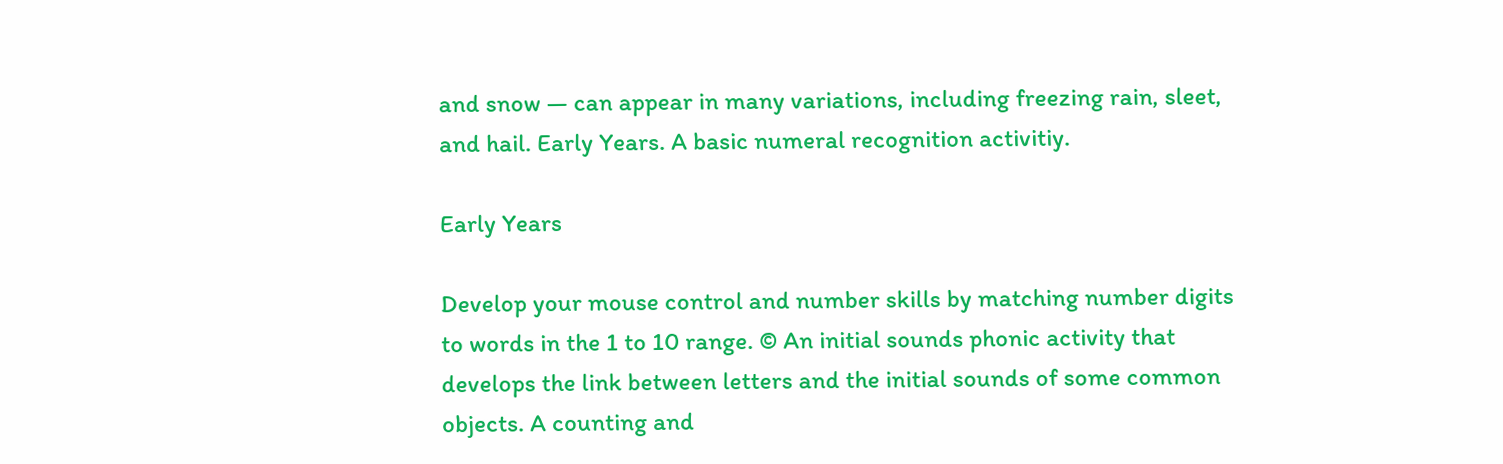and snow — can appear in many variations, including freezing rain, sleet, and hail. Early Years. A basic numeral recognition activitiy.

Early Years

Develop your mouse control and number skills by matching number digits to words in the 1 to 10 range. © An initial sounds phonic activity that develops the link between letters and the initial sounds of some common objects. A counting and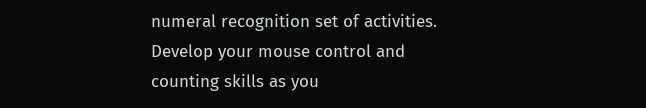numeral recognition set of activities. Develop your mouse control and counting skills as you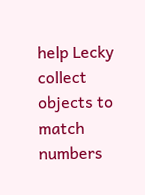help Lecky collect objects to match numbers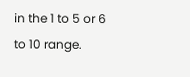in the 1 to 5 or 6 to 10 range.